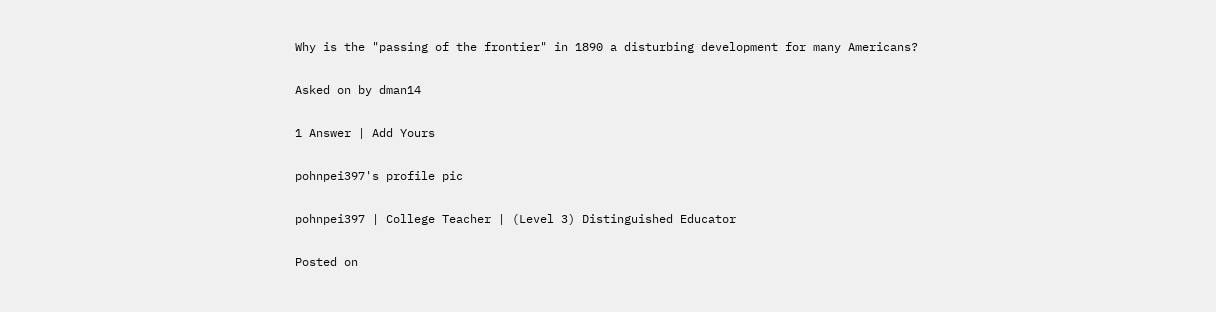Why is the "passing of the frontier" in 1890 a disturbing development for many Americans?

Asked on by dman14

1 Answer | Add Yours

pohnpei397's profile pic

pohnpei397 | College Teacher | (Level 3) Distinguished Educator

Posted on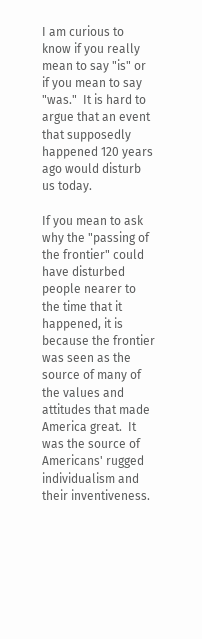I am curious to know if you really mean to say "is" or if you mean to say "was."  It is hard to argue that an event that supposedly happened 120 years ago would disturb us today.

If you mean to ask why the "passing of the frontier" could have disturbed people nearer to the time that it happened, it is because the frontier was seen as the source of many of the values and attitudes that made America great.  It was the source of Americans' rugged individualism and their inventiveness.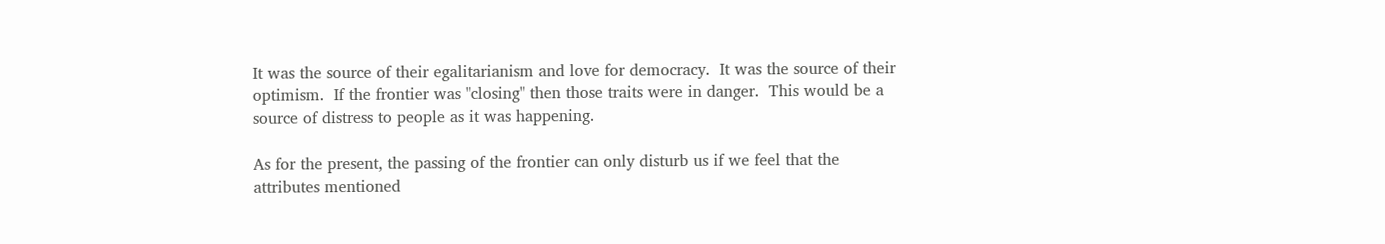It was the source of their egalitarianism and love for democracy.  It was the source of their optimism.  If the frontier was "closing" then those traits were in danger.  This would be a source of distress to people as it was happening.

As for the present, the passing of the frontier can only disturb us if we feel that the attributes mentioned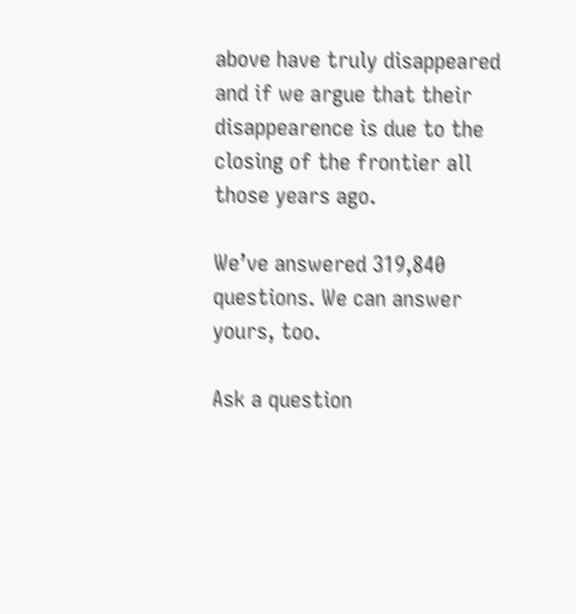above have truly disappeared and if we argue that their disappearence is due to the closing of the frontier all those years ago.

We’ve answered 319,840 questions. We can answer yours, too.

Ask a question